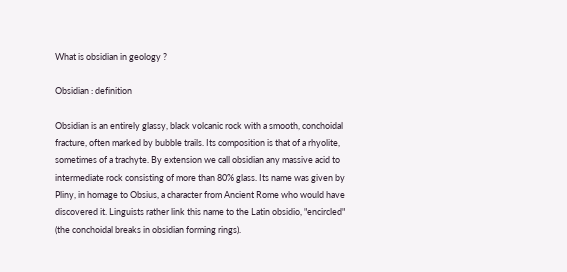What is obsidian in geology ?

Obsidian : definition

Obsidian is an entirely glassy, black volcanic rock with a smooth, conchoidal fracture, often marked by bubble trails. Its composition is that of a rhyolite, sometimes of a trachyte. By extension we call obsidian any massive acid to intermediate rock consisting of more than 80% glass. Its name was given by Pliny, in homage to Obsius, a character from Ancient Rome who would have discovered it. Linguists rather link this name to the Latin obsidio, "encircled" (the conchoidal breaks in obsidian forming rings).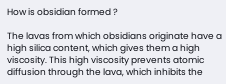How is obsidian formed ?

The lavas from which obsidians originate have a high silica content, which gives them a high viscosity. This high viscosity prevents atomic diffusion through the lava, which inhibits the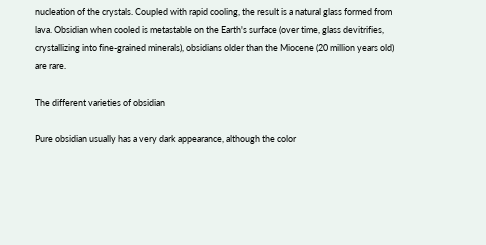nucleation of the crystals. Coupled with rapid cooling, the result is a natural glass formed from lava. Obsidian when cooled is metastable on the Earth's surface (over time, glass devitrifies, crystallizing into fine-grained minerals), obsidians older than the Miocene (20 million years old) are rare.

The different varieties of obsidian

Pure obsidian usually has a very dark appearance, although the color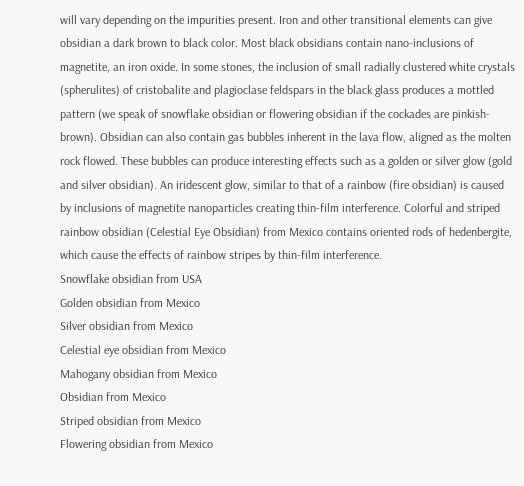will vary depending on the impurities present. Iron and other transitional elements can give obsidian a dark brown to black color. Most black obsidians contain nano-inclusions of magnetite, an iron oxide. In some stones, the inclusion of small radially clustered white crystals (spherulites) of cristobalite and plagioclase feldspars in the black glass produces a mottled pattern (we speak of snowflake obsidian or flowering obsidian if the cockades are pinkish-brown). Obsidian can also contain gas bubbles inherent in the lava flow, aligned as the molten rock flowed. These bubbles can produce interesting effects such as a golden or silver glow (gold and silver obsidian). An iridescent glow, similar to that of a rainbow (fire obsidian) is caused by inclusions of magnetite nanoparticles creating thin-film interference. Colorful and striped rainbow obsidian (Celestial Eye Obsidian) from Mexico contains oriented rods of hedenbergite, which cause the effects of rainbow stripes by thin-film interference.
Snowflake obsidian from USA
Golden obsidian from Mexico
Silver obsidian from Mexico
Celestial eye obsidian from Mexico
Mahogany obsidian from Mexico
Obsidian from Mexico
Striped obsidian from Mexico
Flowering obsidian from Mexico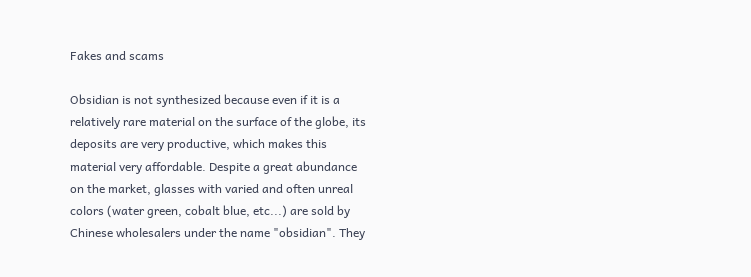Fakes and scams

Obsidian is not synthesized because even if it is a relatively rare material on the surface of the globe, its deposits are very productive, which makes this material very affordable. Despite a great abundance on the market, glasses with varied and often unreal colors (water green, cobalt blue, etc...) are sold by Chinese wholesalers under the name "obsidian". They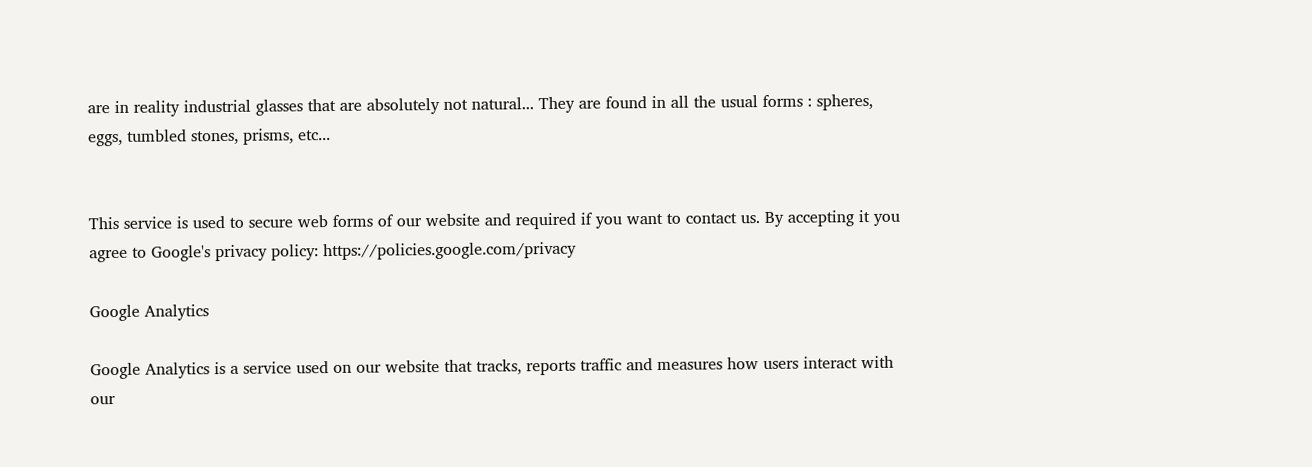are in reality industrial glasses that are absolutely not natural... They are found in all the usual forms : spheres, eggs, tumbled stones, prisms, etc...


This service is used to secure web forms of our website and required if you want to contact us. By accepting it you agree to Google's privacy policy: https://policies.google.com/privacy

Google Analytics

Google Analytics is a service used on our website that tracks, reports traffic and measures how users interact with our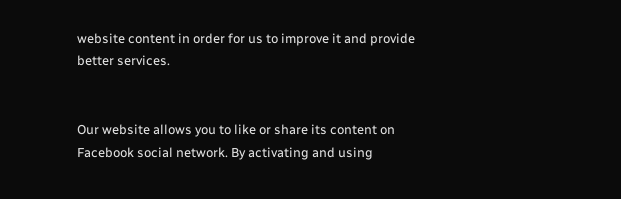website content in order for us to improve it and provide better services.


Our website allows you to like or share its content on Facebook social network. By activating and using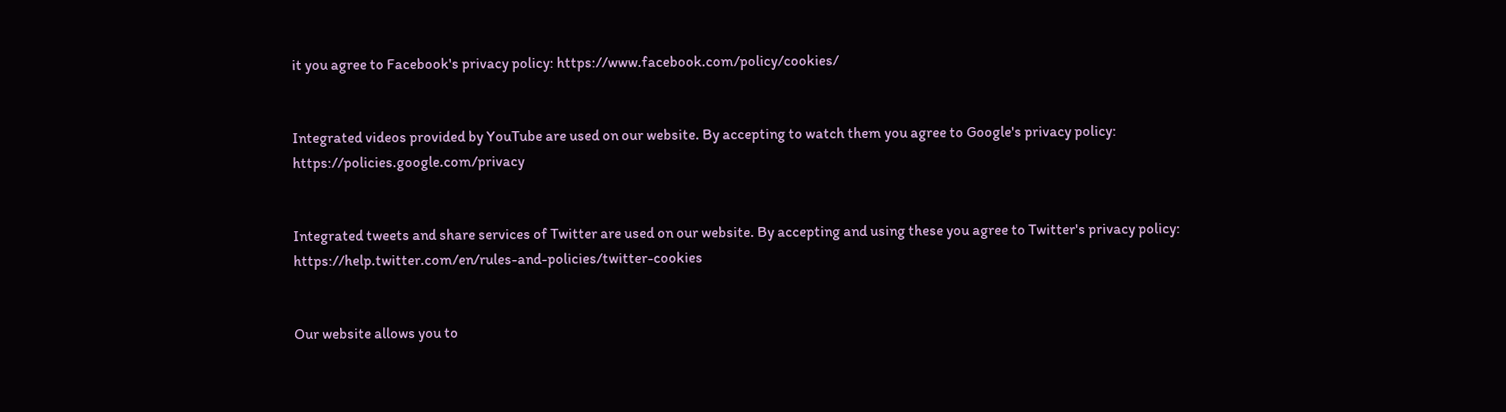it you agree to Facebook's privacy policy: https://www.facebook.com/policy/cookies/


Integrated videos provided by YouTube are used on our website. By accepting to watch them you agree to Google's privacy policy: https://policies.google.com/privacy


Integrated tweets and share services of Twitter are used on our website. By accepting and using these you agree to Twitter's privacy policy: https://help.twitter.com/en/rules-and-policies/twitter-cookies


Our website allows you to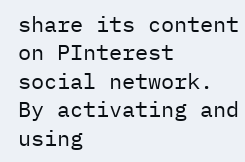share its content on PInterest social network. By activating and using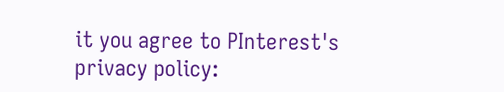it you agree to PInterest's privacy policy: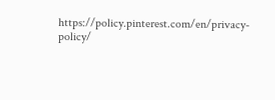https://policy.pinterest.com/en/privacy-policy/